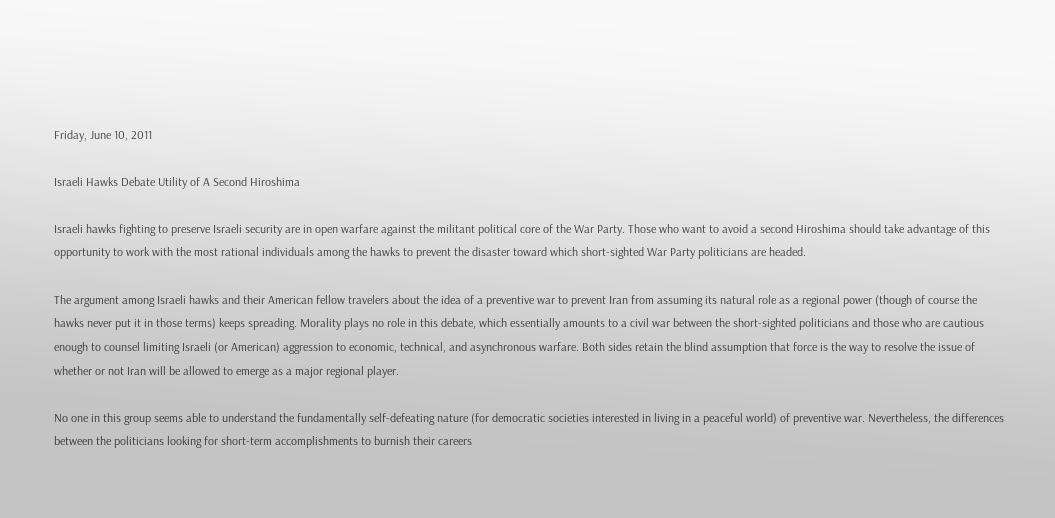Friday, June 10, 2011

Israeli Hawks Debate Utility of A Second Hiroshima

Israeli hawks fighting to preserve Israeli security are in open warfare against the militant political core of the War Party. Those who want to avoid a second Hiroshima should take advantage of this opportunity to work with the most rational individuals among the hawks to prevent the disaster toward which short-sighted War Party politicians are headed.

The argument among Israeli hawks and their American fellow travelers about the idea of a preventive war to prevent Iran from assuming its natural role as a regional power (though of course the hawks never put it in those terms) keeps spreading. Morality plays no role in this debate, which essentially amounts to a civil war between the short-sighted politicians and those who are cautious enough to counsel limiting Israeli (or American) aggression to economic, technical, and asynchronous warfare. Both sides retain the blind assumption that force is the way to resolve the issue of whether or not Iran will be allowed to emerge as a major regional player.

No one in this group seems able to understand the fundamentally self-defeating nature (for democratic societies interested in living in a peaceful world) of preventive war. Nevertheless, the differences between the politicians looking for short-term accomplishments to burnish their careers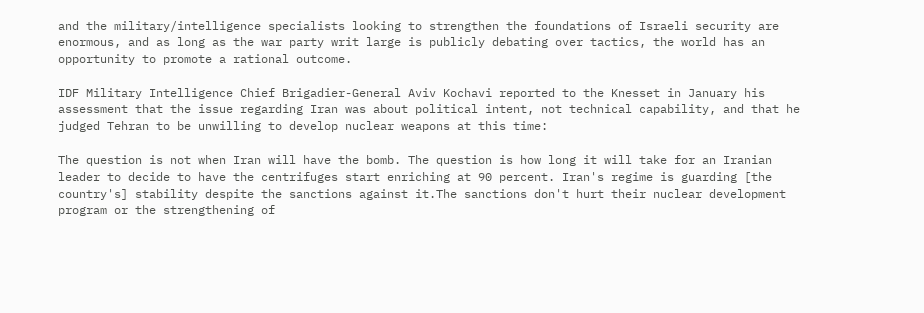and the military/intelligence specialists looking to strengthen the foundations of Israeli security are enormous, and as long as the war party writ large is publicly debating over tactics, the world has an opportunity to promote a rational outcome.

IDF Military Intelligence Chief Brigadier-General Aviv Kochavi reported to the Knesset in January his assessment that the issue regarding Iran was about political intent, not technical capability, and that he judged Tehran to be unwilling to develop nuclear weapons at this time:

The question is not when Iran will have the bomb. The question is how long it will take for an Iranian leader to decide to have the centrifuges start enriching at 90 percent. Iran's regime is guarding [the country's] stability despite the sanctions against it.The sanctions don't hurt their nuclear development program or the strengthening of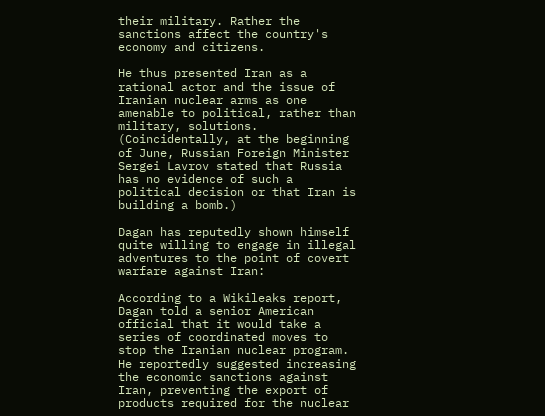their military. Rather the sanctions affect the country's economy and citizens.

He thus presented Iran as a rational actor and the issue of Iranian nuclear arms as one amenable to political, rather than military, solutions. (Coincidentally, at the beginning of June, Russian Foreign Minister Sergei Lavrov stated that Russia has no evidence of such a political decision or that Iran is building a bomb.)

Dagan has reputedly shown himself quite willing to engage in illegal adventures to the point of covert warfare against Iran:

According to a Wikileaks report, Dagan told a senior American official that it would take a series of coordinated moves to stop the Iranian nuclear program. He reportedly suggested increasing the economic sanctions against Iran, preventing the export of products required for the nuclear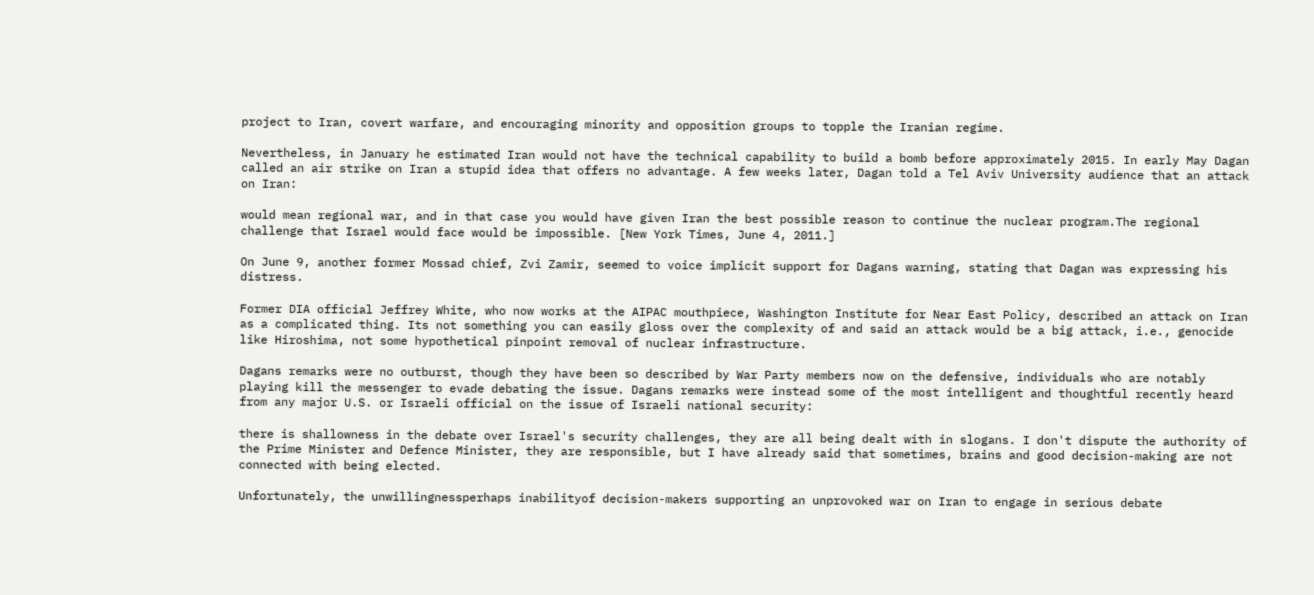project to Iran, covert warfare, and encouraging minority and opposition groups to topple the Iranian regime.

Nevertheless, in January he estimated Iran would not have the technical capability to build a bomb before approximately 2015. In early May Dagan called an air strike on Iran a stupid idea that offers no advantage. A few weeks later, Dagan told a Tel Aviv University audience that an attack on Iran:

would mean regional war, and in that case you would have given Iran the best possible reason to continue the nuclear program.The regional challenge that Israel would face would be impossible. [New York Times, June 4, 2011.]

On June 9, another former Mossad chief, Zvi Zamir, seemed to voice implicit support for Dagans warning, stating that Dagan was expressing his distress.

Former DIA official Jeffrey White, who now works at the AIPAC mouthpiece, Washington Institute for Near East Policy, described an attack on Iran as a complicated thing. Its not something you can easily gloss over the complexity of and said an attack would be a big attack, i.e., genocide like Hiroshima, not some hypothetical pinpoint removal of nuclear infrastructure.

Dagans remarks were no outburst, though they have been so described by War Party members now on the defensive, individuals who are notably playing kill the messenger to evade debating the issue. Dagans remarks were instead some of the most intelligent and thoughtful recently heard from any major U.S. or Israeli official on the issue of Israeli national security:

there is shallowness in the debate over Israel's security challenges, they are all being dealt with in slogans. I don't dispute the authority of the Prime Minister and Defence Minister, they are responsible, but I have already said that sometimes, brains and good decision-making are not connected with being elected.

Unfortunately, the unwillingnessperhaps inabilityof decision-makers supporting an unprovoked war on Iran to engage in serious debate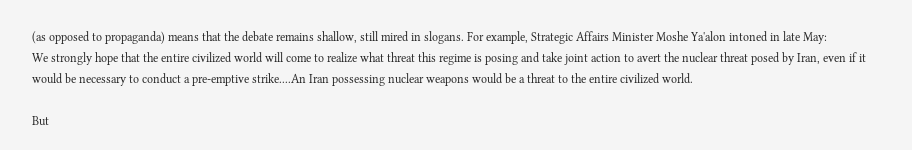(as opposed to propaganda) means that the debate remains shallow, still mired in slogans. For example, Strategic Affairs Minister Moshe Ya'alon intoned in late May:
We strongly hope that the entire civilized world will come to realize what threat this regime is posing and take joint action to avert the nuclear threat posed by Iran, even if it would be necessary to conduct a pre-emptive strike....An Iran possessing nuclear weapons would be a threat to the entire civilized world.

But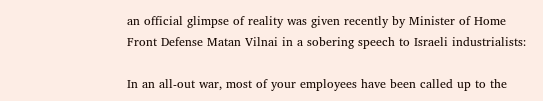an official glimpse of reality was given recently by Minister of Home Front Defense Matan Vilnai in a sobering speech to Israeli industrialists:

In an all-out war, most of your employees have been called up to the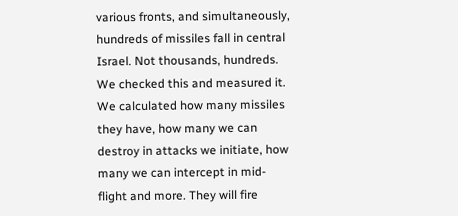various fronts, and simultaneously, hundreds of missiles fall in central Israel. Not thousands, hundreds. We checked this and measured it. We calculated how many missiles they have, how many we can destroy in attacks we initiate, how many we can intercept in mid-flight and more. They will fire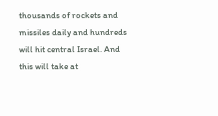thousands of rockets and missiles daily and hundreds will hit central Israel. And this will take at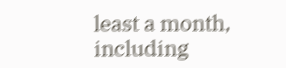least a month, including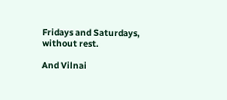Fridays and Saturdays, without rest.

And Vilnai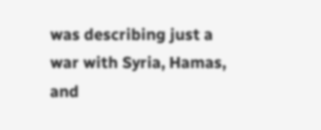was describing just a war with Syria, Hamas, and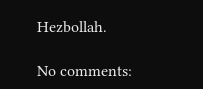Hezbollah.

No comments: